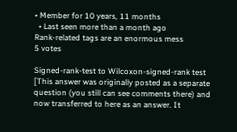• Member for 10 years, 11 months
  • Last seen more than a month ago
Rank-related tags are an enormous mess
5 votes

Signed-rank-test to Wilcoxon-signed-rank test [This answer was originally posted as a separate question (you still can see comments there) and now transferred to here as an answer. It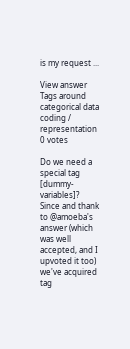is my request ...

View answer
Tags around categorical data coding / representation
0 votes

Do we need a special tag [dummy-variables]? Since and thank to @amoeba's answer (which was well accepted, and I upvoted it too) we've acquired tag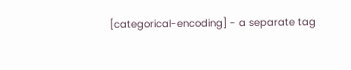[categorical-encoding] - a separate tag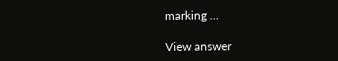marking ...

View answer